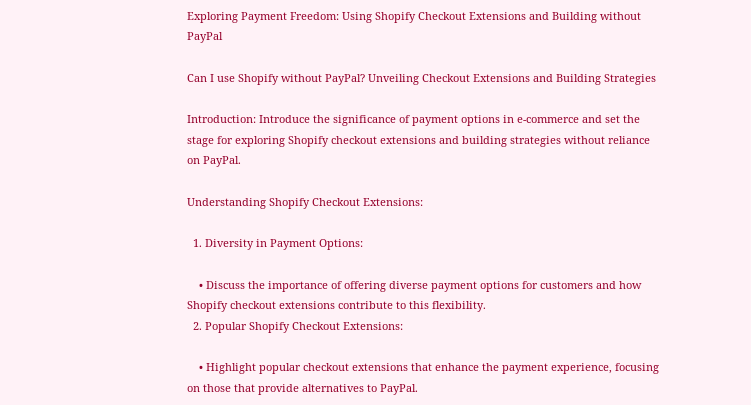Exploring Payment Freedom: Using Shopify Checkout Extensions and Building without PayPal

Can I use Shopify without PayPal? Unveiling Checkout Extensions and Building Strategies

Introduction: Introduce the significance of payment options in e-commerce and set the stage for exploring Shopify checkout extensions and building strategies without reliance on PayPal.

Understanding Shopify Checkout Extensions:

  1. Diversity in Payment Options:

    • Discuss the importance of offering diverse payment options for customers and how Shopify checkout extensions contribute to this flexibility.
  2. Popular Shopify Checkout Extensions:

    • Highlight popular checkout extensions that enhance the payment experience, focusing on those that provide alternatives to PayPal.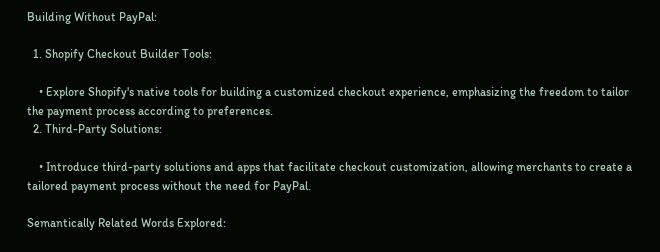Building Without PayPal:

  1. Shopify Checkout Builder Tools:

    • Explore Shopify's native tools for building a customized checkout experience, emphasizing the freedom to tailor the payment process according to preferences.
  2. Third-Party Solutions:

    • Introduce third-party solutions and apps that facilitate checkout customization, allowing merchants to create a tailored payment process without the need for PayPal.

Semantically Related Words Explored: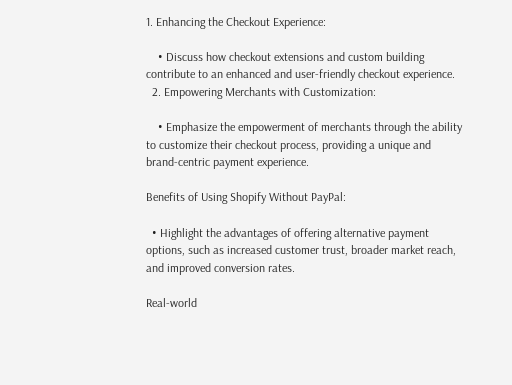1. Enhancing the Checkout Experience:

    • Discuss how checkout extensions and custom building contribute to an enhanced and user-friendly checkout experience.
  2. Empowering Merchants with Customization:

    • Emphasize the empowerment of merchants through the ability to customize their checkout process, providing a unique and brand-centric payment experience.

Benefits of Using Shopify Without PayPal:

  • Highlight the advantages of offering alternative payment options, such as increased customer trust, broader market reach, and improved conversion rates.

Real-world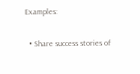Examples:

  • Share success stories of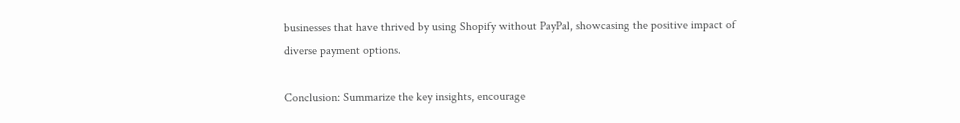businesses that have thrived by using Shopify without PayPal, showcasing the positive impact of diverse payment options.

Conclusion: Summarize the key insights, encourage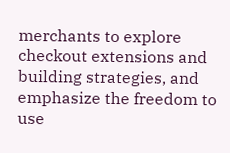merchants to explore checkout extensions and building strategies, and emphasize the freedom to use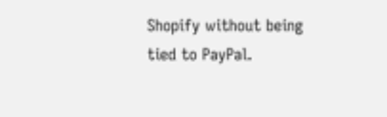Shopify without being tied to PayPal.